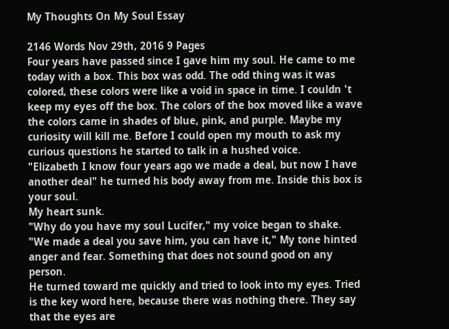My Thoughts On My Soul Essay

2146 Words Nov 29th, 2016 9 Pages
Four years have passed since I gave him my soul. He came to me today with a box. This box was odd. The odd thing was it was colored, these colors were like a void in space in time. I couldn 't keep my eyes off the box. The colors of the box moved like a wave the colors came in shades of blue, pink, and purple. Maybe my curiosity will kill me. Before I could open my mouth to ask my curious questions he started to talk in a hushed voice.
"Elizabeth I know four years ago we made a deal, but now I have another deal" he turned his body away from me. Inside this box is your soul.
My heart sunk.
"Why do you have my soul Lucifer," my voice began to shake. "We made a deal you save him, you can have it," My tone hinted anger and fear. Something that does not sound good on any person.
He turned toward me quickly and tried to look into my eyes. Tried is the key word here, because there was nothing there. They say that the eyes are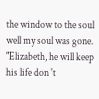the window to the soul well my soul was gone.
"Elizabeth, he will keep his life don 't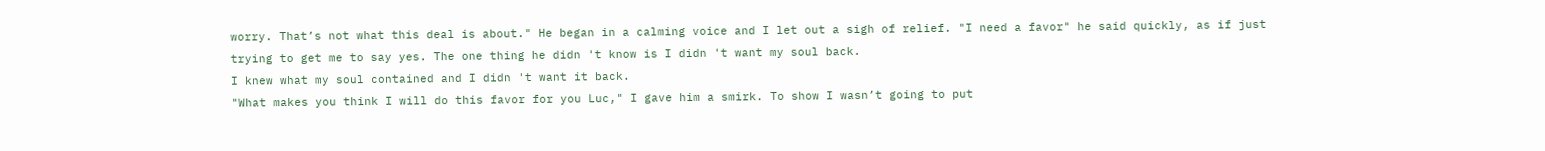worry. That’s not what this deal is about." He began in a calming voice and I let out a sigh of relief. "I need a favor" he said quickly, as if just trying to get me to say yes. The one thing he didn 't know is I didn 't want my soul back.
I knew what my soul contained and I didn 't want it back.
"What makes you think I will do this favor for you Luc," I gave him a smirk. To show I wasn’t going to put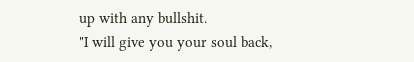up with any bullshit.
"I will give you your soul back,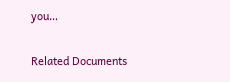you…

Related Documents